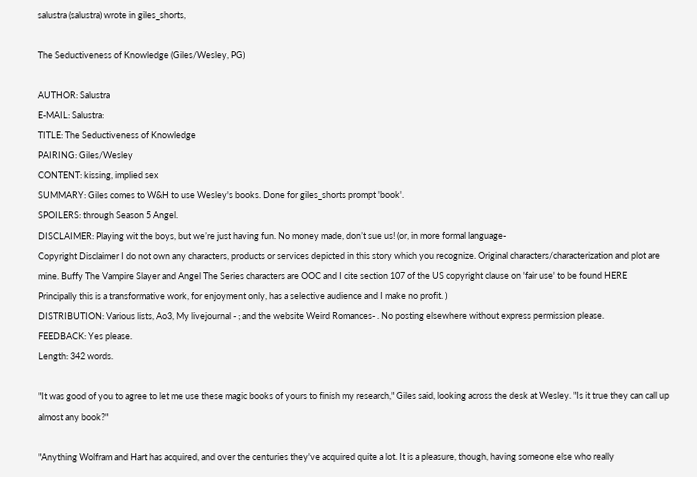salustra (salustra) wrote in giles_shorts,

The Seductiveness of Knowledge (Giles/Wesley, PG)

AUTHOR: Salustra
E-MAIL: Salustra:
TITLE: The Seductiveness of Knowledge
PAIRING: Giles/Wesley
CONTENT: kissing, implied sex
SUMMARY: Giles comes to W&H to use Wesley's books. Done for giles_shorts prompt 'book'.
SPOILERS: through Season 5 Angel.
DISCLAIMER: Playing wit the boys, but we’re just having fun. No money made, don’t sue us! (or, in more formal language-
Copyright Disclaimer I do not own any characters, products or services depicted in this story which you recognize. Original characters/characterization and plot are mine. Buffy The Vampire Slayer and Angel The Series characters are OOC and I cite section 107 of the US copyright clause on 'fair use' to be found HERE
Principally this is a transformative work, for enjoyment only, has a selective audience and I make no profit. )
DISTRIBUTION: Various lists, Ao3, My livejournal - ; and the website Weird Romances- . No posting elsewhere without express permission please.
FEEDBACK: Yes please.
Length: 342 words.

"It was good of you to agree to let me use these magic books of yours to finish my research," Giles said, looking across the desk at Wesley. "Is it true they can call up almost any book?"

"Anything Wolfram and Hart has acquired, and over the centuries they've acquired quite a lot. It is a pleasure, though, having someone else who really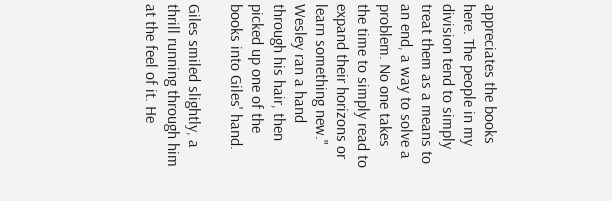appreciates the books here. The people in my division tend to simply treat them as a means to an end, a way to solve a problem. No one takes the time to simply read to expand their horizons or learn something new." Wesley ran a hand through his hair, then picked up one of the books into Giles' hand.

Giles smiled slightly, a thrill running through him at the feel of it. He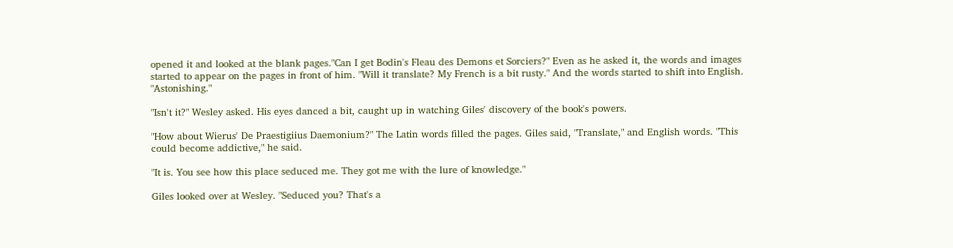opened it and looked at the blank pages."Can I get Bodin's Fleau des Demons et Sorciers?" Even as he asked it, the words and images started to appear on the pages in front of him. "Will it translate? My French is a bit rusty." And the words started to shift into English. "Astonishing."

"Isn't it?" Wesley asked. His eyes danced a bit, caught up in watching Giles' discovery of the book's powers.

"How about Wierus' De Praestigiius Daemonium?" The Latin words filled the pages. Giles said, "Translate," and English words. "This could become addictive," he said.

"It is. You see how this place seduced me. They got me with the lure of knowledge."

Giles looked over at Wesley. "Seduced you? That's a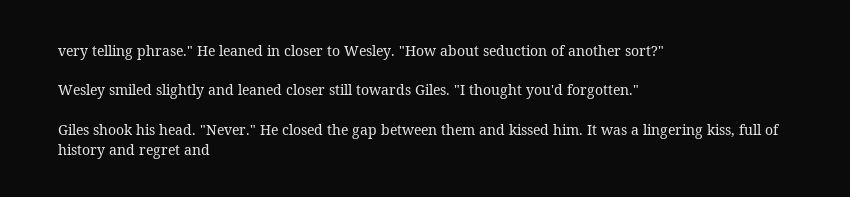very telling phrase." He leaned in closer to Wesley. "How about seduction of another sort?"

Wesley smiled slightly and leaned closer still towards Giles. "I thought you'd forgotten."

Giles shook his head. "Never." He closed the gap between them and kissed him. It was a lingering kiss, full of history and regret and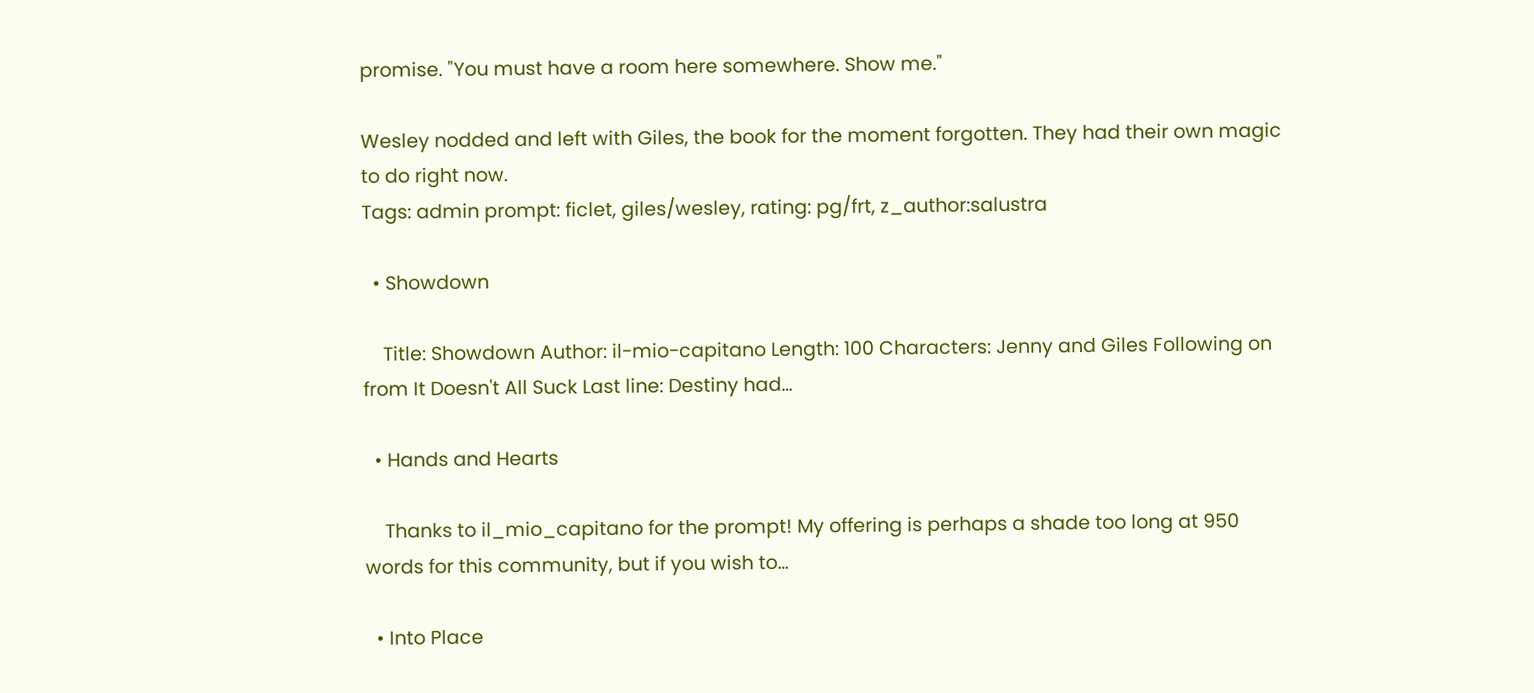promise. "You must have a room here somewhere. Show me."

Wesley nodded and left with Giles, the book for the moment forgotten. They had their own magic to do right now.
Tags: admin prompt: ficlet, giles/wesley, rating: pg/frt, z_author:salustra

  • Showdown

    Title: Showdown Author: il-mio-capitano Length: 100 Characters: Jenny and Giles Following on from It Doesn't All Suck Last line: Destiny had…

  • Hands and Hearts

    Thanks to il_mio_capitano for the prompt! My offering is perhaps a shade too long at 950 words for this community, but if you wish to…

  • Into Place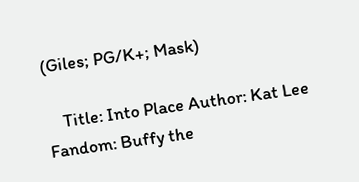(Giles; PG/K+; Mask)

    Title: Into Place Author: Kat Lee Fandom: Buffy the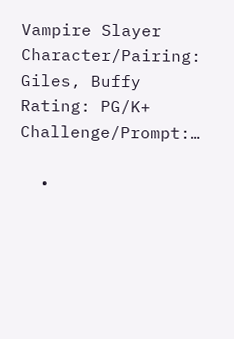Vampire Slayer Character/Pairing: Giles, Buffy Rating: PG/K+ Challenge/Prompt:…

  •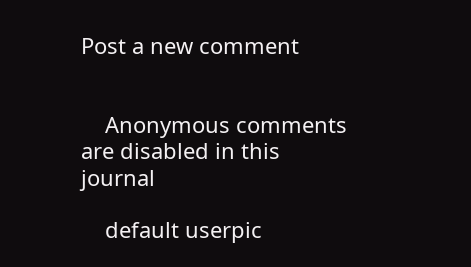Post a new comment


    Anonymous comments are disabled in this journal

    default userpic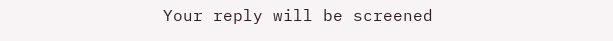Your reply will be screened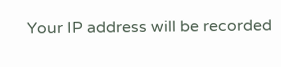Your IP address will be recorded